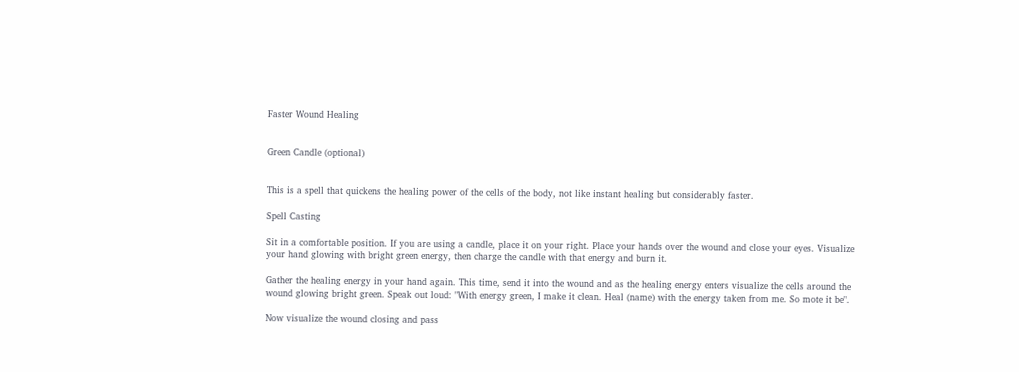Faster Wound Healing


Green Candle (optional)


This is a spell that quickens the healing power of the cells of the body, not like instant healing but considerably faster.

Spell Casting

Sit in a comfortable position. If you are using a candle, place it on your right. Place your hands over the wound and close your eyes. Visualize your hand glowing with bright green energy, then charge the candle with that energy and burn it.

Gather the healing energy in your hand again. This time, send it into the wound and as the healing energy enters visualize the cells around the wound glowing bright green. Speak out loud: "With energy green, I make it clean. Heal (name) with the energy taken from me. So mote it be".

Now visualize the wound closing and pass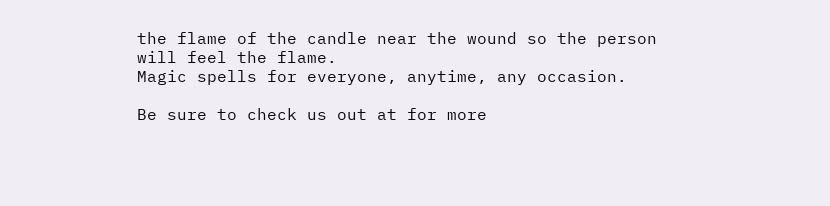the flame of the candle near the wound so the person will feel the flame.
Magic spells for everyone, anytime, any occasion.

Be sure to check us out at for more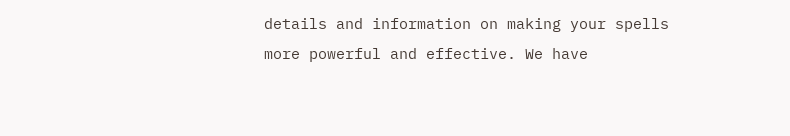details and information on making your spells more powerful and effective. We have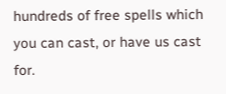hundreds of free spells which you can cast, or have us cast for.